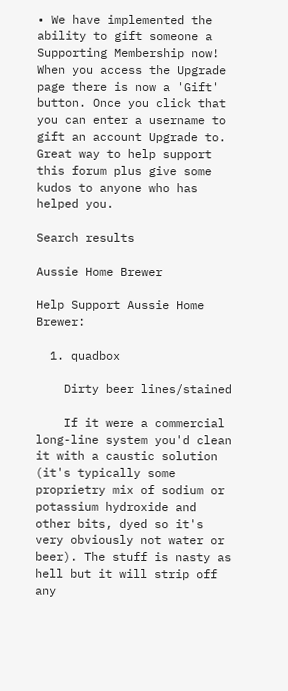• We have implemented the ability to gift someone a Supporting Membership now! When you access the Upgrade page there is now a 'Gift' button. Once you click that you can enter a username to gift an account Upgrade to. Great way to help support this forum plus give some kudos to anyone who has helped you.

Search results

Aussie Home Brewer

Help Support Aussie Home Brewer:

  1. quadbox

    Dirty beer lines/stained

    If it were a commercial long-line system you'd clean it with a caustic solution (it's typically some proprietry mix of sodium or potassium hydroxide and other bits, dyed so it's very obviously not water or beer). The stuff is nasty as hell but it will strip off any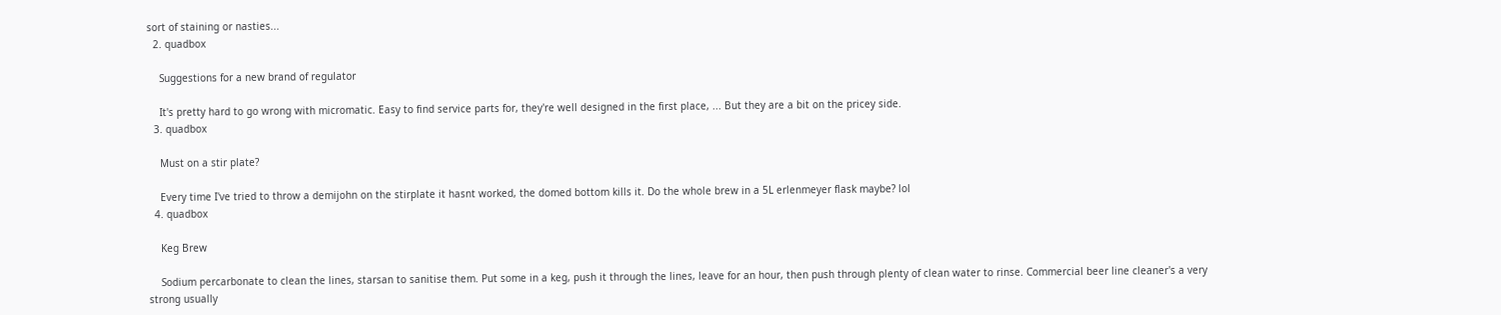sort of staining or nasties...
  2. quadbox

    Suggestions for a new brand of regulator

    It's pretty hard to go wrong with micromatic. Easy to find service parts for, they're well designed in the first place, ... But they are a bit on the pricey side.
  3. quadbox

    Must on a stir plate?

    Every time I've tried to throw a demijohn on the stirplate it hasnt worked, the domed bottom kills it. Do the whole brew in a 5L erlenmeyer flask maybe? lol
  4. quadbox

    Keg Brew

    Sodium percarbonate to clean the lines, starsan to sanitise them. Put some in a keg, push it through the lines, leave for an hour, then push through plenty of clean water to rinse. Commercial beer line cleaner's a very strong usually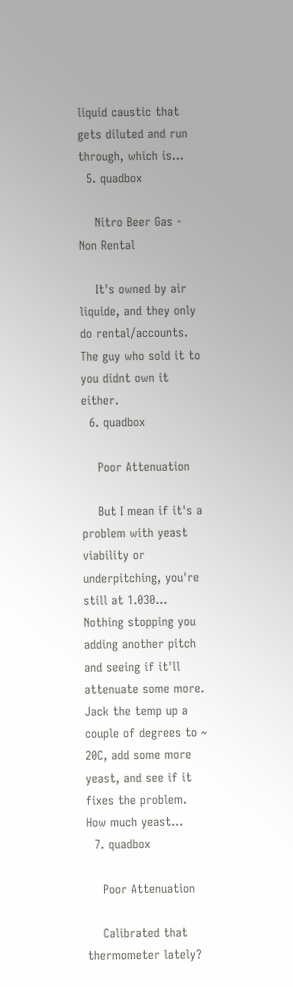liquid caustic that gets diluted and run through, which is...
  5. quadbox

    Nitro Beer Gas - Non Rental

    It's owned by air liquide, and they only do rental/accounts. The guy who sold it to you didnt own it either.
  6. quadbox

    Poor Attenuation

    But I mean if it's a problem with yeast viability or underpitching, you're still at 1.030... Nothing stopping you adding another pitch and seeing if it'll attenuate some more. Jack the temp up a couple of degrees to ~ 20C, add some more yeast, and see if it fixes the problem. How much yeast...
  7. quadbox

    Poor Attenuation

    Calibrated that thermometer lately?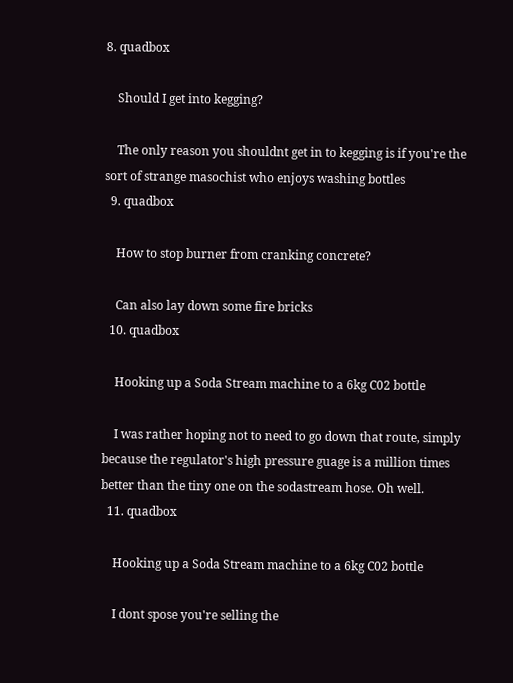8. quadbox

    Should I get into kegging?

    The only reason you shouldnt get in to kegging is if you're the sort of strange masochist who enjoys washing bottles
  9. quadbox

    How to stop burner from cranking concrete?

    Can also lay down some fire bricks
  10. quadbox

    Hooking up a Soda Stream machine to a 6kg C02 bottle

    I was rather hoping not to need to go down that route, simply because the regulator's high pressure guage is a million times better than the tiny one on the sodastream hose. Oh well.
  11. quadbox

    Hooking up a Soda Stream machine to a 6kg C02 bottle

    I dont spose you're selling the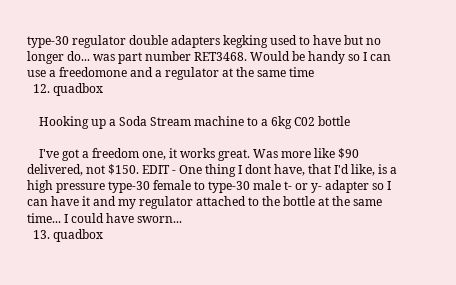type-30 regulator double adapters kegking used to have but no longer do... was part number RET3468. Would be handy so I can use a freedomone and a regulator at the same time
  12. quadbox

    Hooking up a Soda Stream machine to a 6kg C02 bottle

    I've got a freedom one, it works great. Was more like $90 delivered, not $150. EDIT - One thing I dont have, that I'd like, is a high pressure type-30 female to type-30 male t- or y- adapter so I can have it and my regulator attached to the bottle at the same time... I could have sworn...
  13. quadbox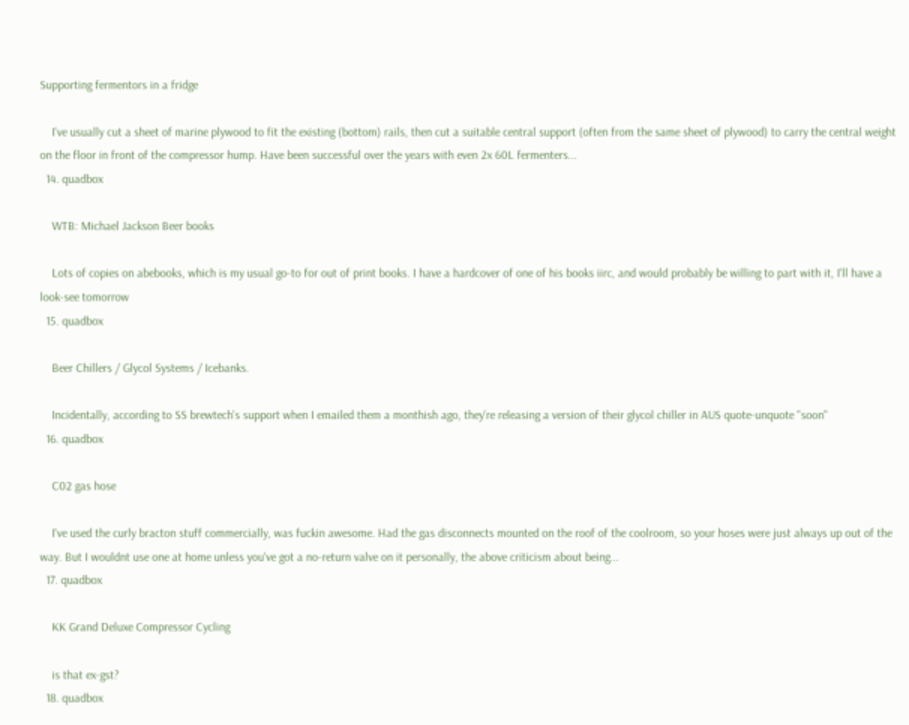Supporting fermentors in a fridge

    I've usually cut a sheet of marine plywood to fit the existing (bottom) rails, then cut a suitable central support (often from the same sheet of plywood) to carry the central weight on the floor in front of the compressor hump. Have been successful over the years with even 2x 60L fermenters...
  14. quadbox

    WTB: Michael Jackson Beer books

    Lots of copies on abebooks, which is my usual go-to for out of print books. I have a hardcover of one of his books iirc, and would probably be willing to part with it, I'll have a look-see tomorrow
  15. quadbox

    Beer Chillers / Glycol Systems / Icebanks.

    Incidentally, according to SS brewtech's support when I emailed them a monthish ago, they're releasing a version of their glycol chiller in AUS quote-unquote "soon"
  16. quadbox

    C02 gas hose

    I've used the curly bracton stuff commercially, was fuckin awesome. Had the gas disconnects mounted on the roof of the coolroom, so your hoses were just always up out of the way. But I wouldnt use one at home unless you've got a no-return valve on it personally, the above criticism about being...
  17. quadbox

    KK Grand Deluxe Compressor Cycling

    is that ex-gst?
  18. quadbox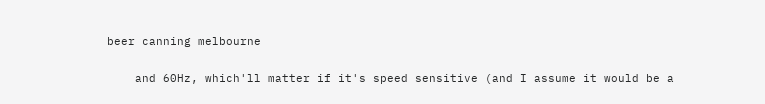beer canning melbourne

    and 60Hz, which'll matter if it's speed sensitive (and I assume it would be a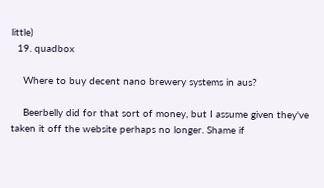little)
  19. quadbox

    Where to buy decent nano brewery systems in aus?

    Beerbelly did for that sort of money, but I assume given they've taken it off the website perhaps no longer. Shame if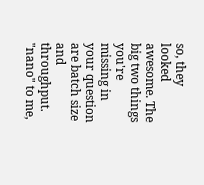so, they looked awesome. The big two things you're missing in your question are batch size and throughput. "nano" to me,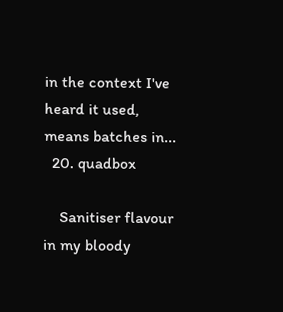in the context I've heard it used, means batches in...
  20. quadbox

    Sanitiser flavour in my bloody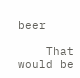beer

    That would be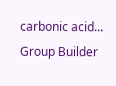carbonic acid...
Group Builder